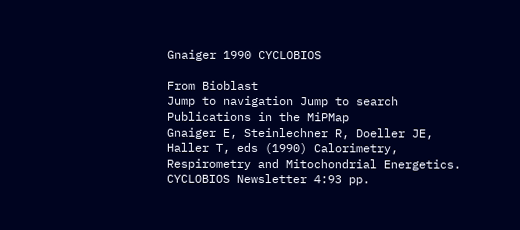Gnaiger 1990 CYCLOBIOS

From Bioblast
Jump to navigation Jump to search
Publications in the MiPMap
Gnaiger E, Steinlechner R, Doeller JE, Haller T, eds (1990) Calorimetry, Respirometry and Mitochondrial Energetics. CYCLOBIOS Newsletter 4:93 pp.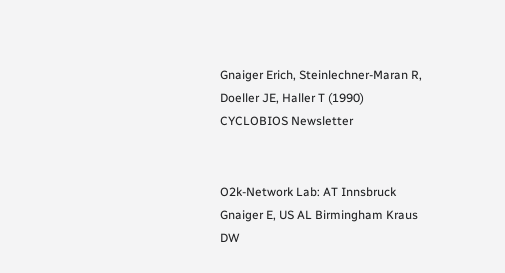Gnaiger Erich, Steinlechner-Maran R, Doeller JE, Haller T (1990) CYCLOBIOS Newsletter


O2k-Network Lab: AT Innsbruck Gnaiger E, US AL Birmingham Kraus DW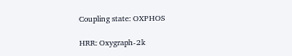Coupling state: OXPHOS

HRR: Oxygraph-2k